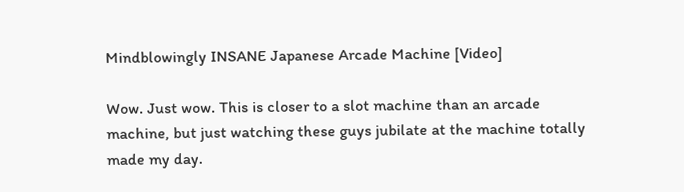Mindblowingly INSANE Japanese Arcade Machine [Video]

Wow. Just wow. This is closer to a slot machine than an arcade machine, but just watching these guys jubilate at the machine totally made my day.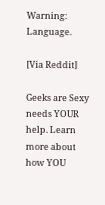Warning: Language.

[Via Reddit]

Geeks are Sexy needs YOUR help. Learn more about how YOU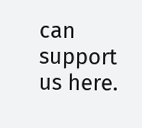can support us here.